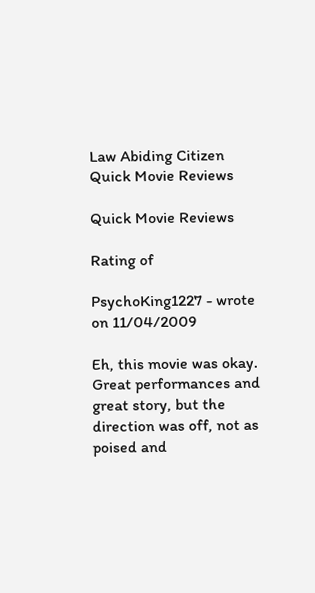Law Abiding Citizen Quick Movie Reviews

Quick Movie Reviews

Rating of

PsychoKing1227 - wrote on 11/04/2009

Eh, this movie was okay. Great performances and great story, but the direction was off, not as poised and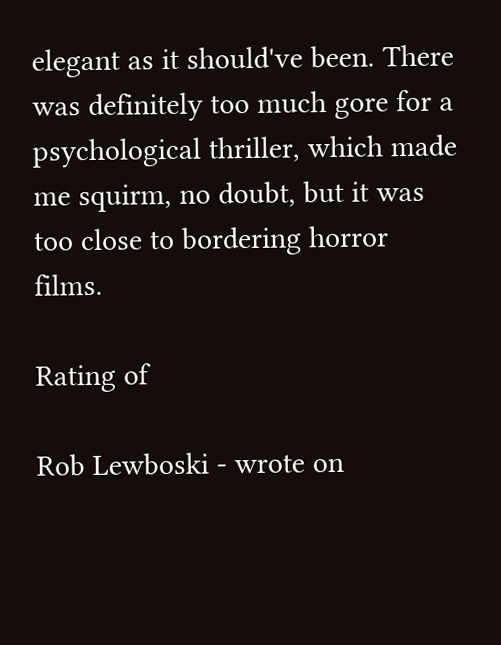elegant as it should've been. There was definitely too much gore for a psychological thriller, which made me squirm, no doubt, but it was too close to bordering horror films.

Rating of

Rob Lewboski - wrote on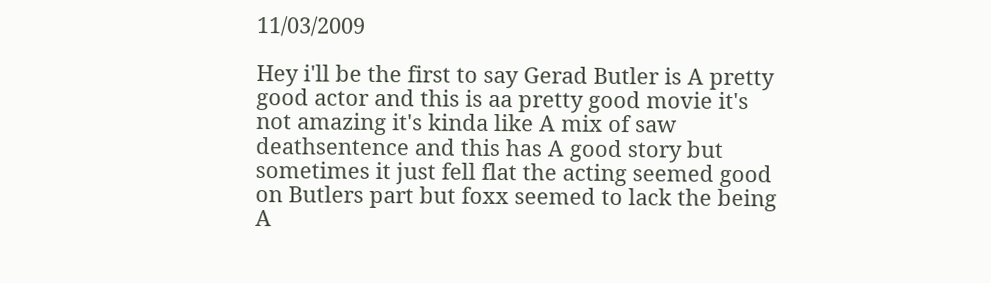11/03/2009

Hey i'll be the first to say Gerad Butler is A pretty good actor and this is aa pretty good movie it's not amazing it's kinda like A mix of saw deathsentence and this has A good story but sometimes it just fell flat the acting seemed good on Butlers part but foxx seemed to lack the being A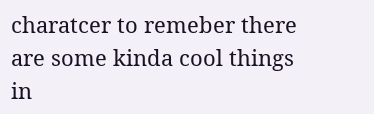charatcer to remeber there are some kinda cool things in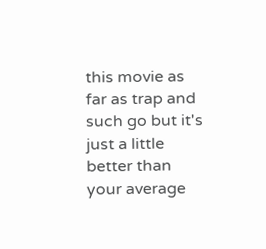this movie as far as trap and such go but it's just a little better than your average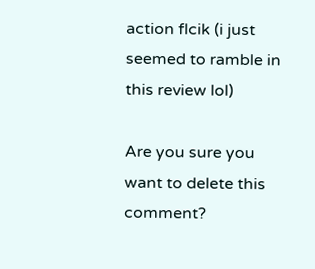action flcik (i just seemed to ramble in this review lol)

Are you sure you want to delete this comment?